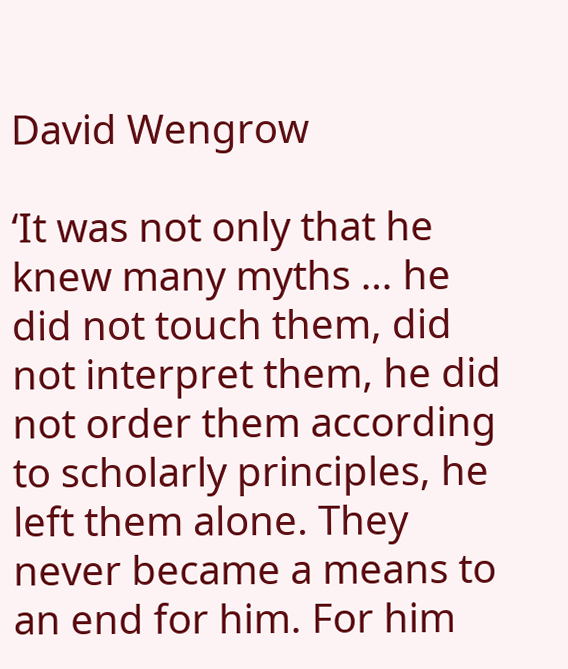David Wengrow

‘It was not only that he knew many myths … he did not touch them, did not interpret them, he did not order them according to scholarly principles, he left them alone. They never became a means to an end for him. For him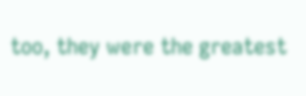too, they were the greatest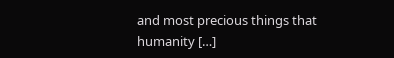and most precious things that humanity […]